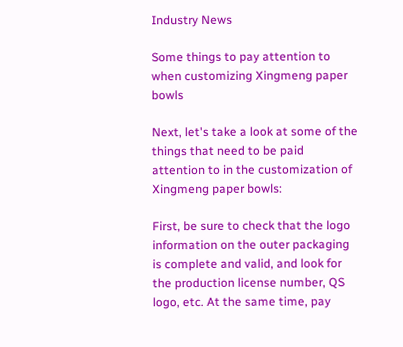Industry News

Some things to pay attention to when customizing Xingmeng paper bowls

Next, let's take a look at some of the things that need to be paid attention to in the customization of Xingmeng paper bowls:

First, be sure to check that the logo information on the outer packaging is complete and valid, and look for the production license number, QS logo, etc. At the same time, pay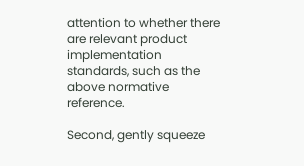attention to whether there are relevant product implementation standards, such as the above normative reference.

Second, gently squeeze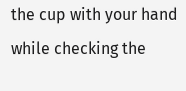the cup with your hand while checking the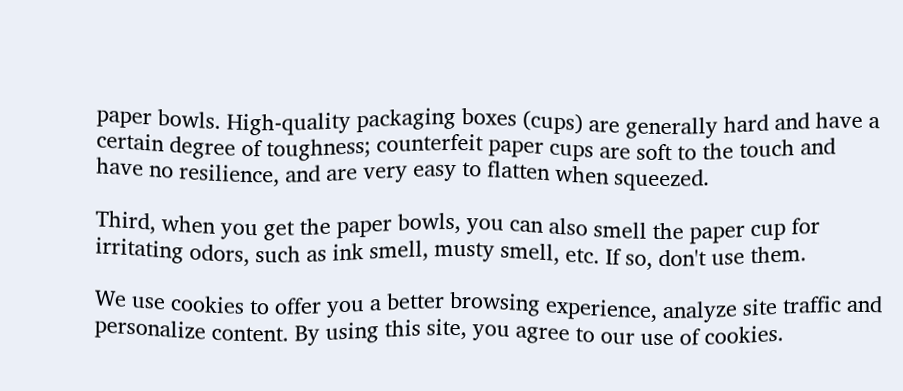paper bowls. High-quality packaging boxes (cups) are generally hard and have a certain degree of toughness; counterfeit paper cups are soft to the touch and have no resilience, and are very easy to flatten when squeezed.

Third, when you get the paper bowls, you can also smell the paper cup for irritating odors, such as ink smell, musty smell, etc. If so, don't use them.

We use cookies to offer you a better browsing experience, analyze site traffic and personalize content. By using this site, you agree to our use of cookies.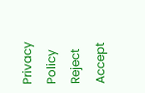Privacy Policy
Reject Accept